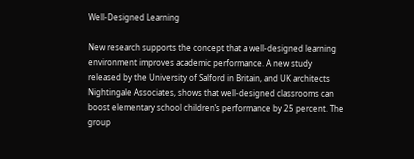Well-Designed Learning

New research supports the concept that a well-designed learning environment improves academic performance. A new study released by the University of Salford in Britain, and UK architects Nightingale Associates, shows that well-designed classrooms can boost elementary school children’s performance by 25 percent. The group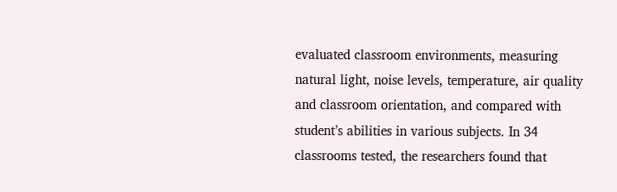evaluated classroom environments, measuring natural light, noise levels, temperature, air quality and classroom orientation, and compared with student’s abilities in various subjects. In 34 classrooms tested, the researchers found that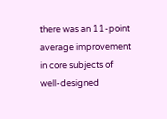there was an 11-point average improvement in core subjects of well-designed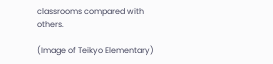classrooms compared with others.

(Image of Teikyo Elementary)